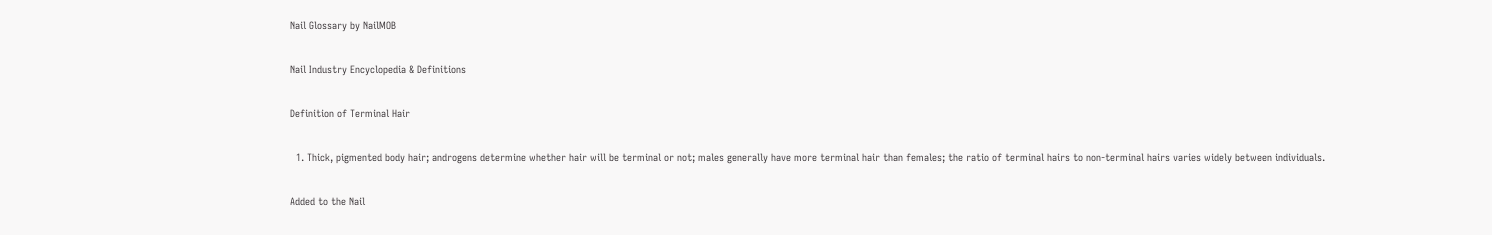Nail Glossary by NailMOB

Nail Industry Encyclopedia & Definitions

Definition of Terminal Hair

  1. Thick, pigmented body hair; androgens determine whether hair will be terminal or not; males generally have more terminal hair than females; the ratio of terminal hairs to non-terminal hairs varies widely between individuals.

Added to the Nail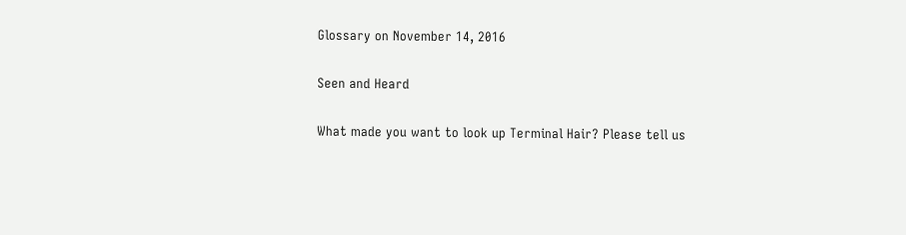Glossary on November 14, 2016

Seen and Heard

What made you want to look up Terminal Hair? Please tell us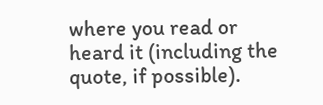where you read or heard it (including the quote, if possible).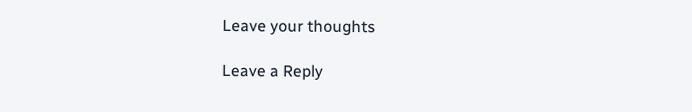Leave your thoughts

Leave a Reply